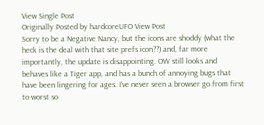View Single Post
Originally Posted by hardcoreUFO View Post
Sorry to be a Negative Nancy, but the icons are shoddy (what the heck is the deal with that site prefs icon??) and, far more importantly, the update is disappointing. OW still looks and behaves like a Tiger app, and has a bunch of annoying bugs that have been lingering for ages. I've never seen a browser go from first to worst so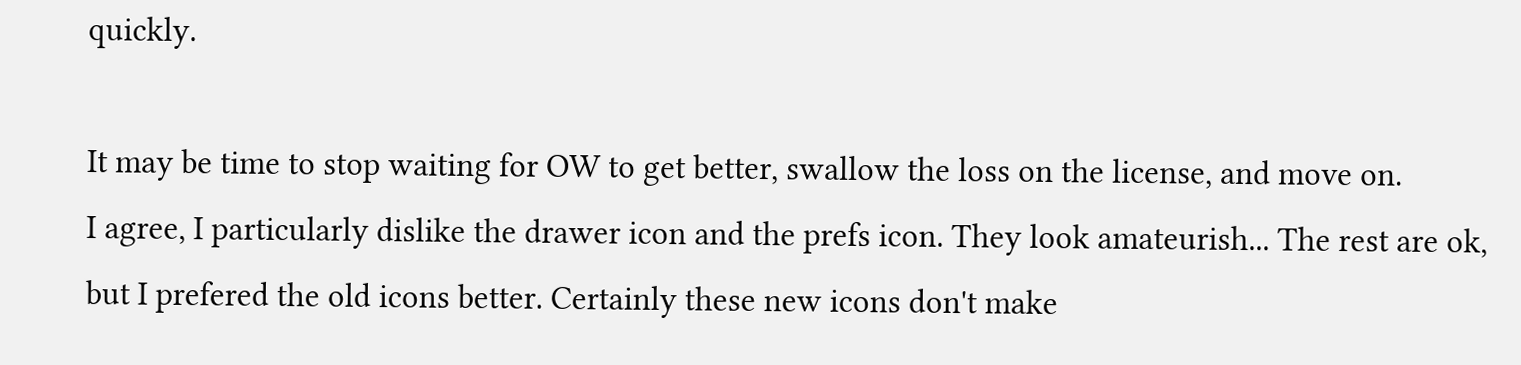quickly.

It may be time to stop waiting for OW to get better, swallow the loss on the license, and move on.
I agree, I particularly dislike the drawer icon and the prefs icon. They look amateurish... The rest are ok, but I prefered the old icons better. Certainly these new icons don't make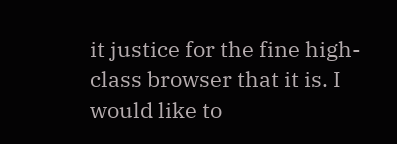it justice for the fine high-class browser that it is. I would like to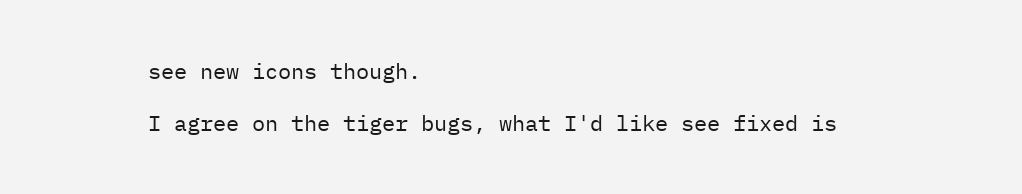see new icons though.

I agree on the tiger bugs, what I'd like see fixed is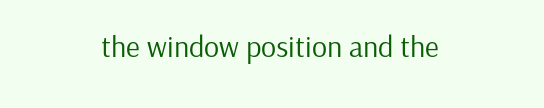the window position and the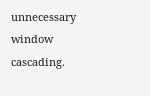unnecessary window cascading.